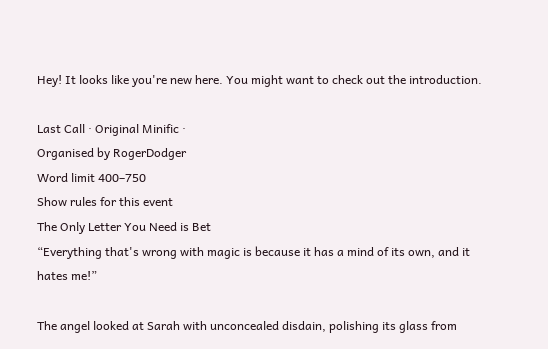Hey! It looks like you're new here. You might want to check out the introduction.

Last Call · Original Minific ·
Organised by RogerDodger
Word limit 400–750
Show rules for this event
The Only Letter You Need is Bet
“Everything that's wrong with magic is because it has a mind of its own, and it hates me!”

The angel looked at Sarah with unconcealed disdain, polishing its glass from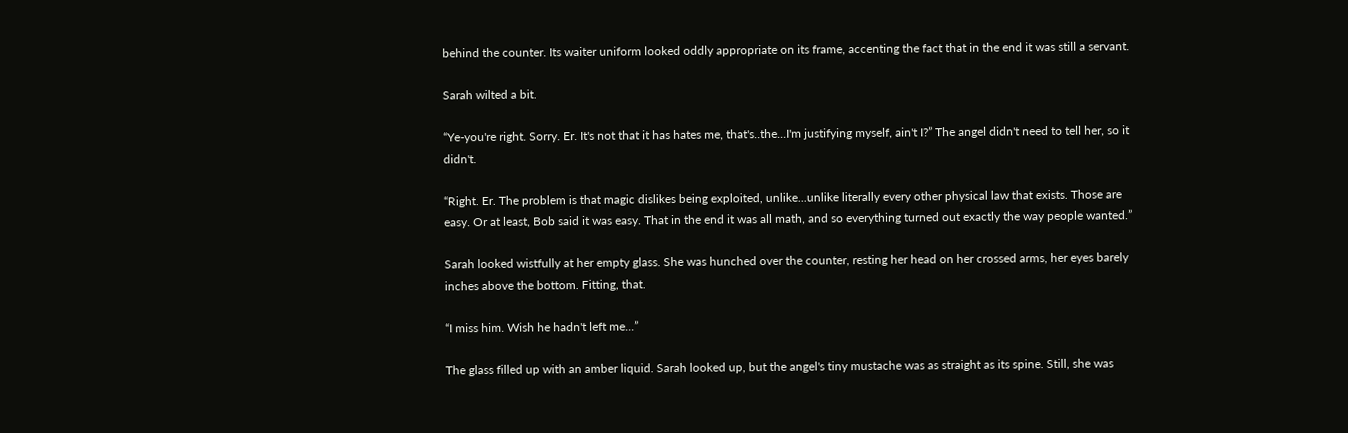behind the counter. Its waiter uniform looked oddly appropriate on its frame, accenting the fact that in the end it was still a servant.

Sarah wilted a bit.

“Ye-you're right. Sorry. Er. It's not that it has hates me, that's..the...I'm justifying myself, ain't I?” The angel didn't need to tell her, so it didn't.

“Right. Er. The problem is that magic dislikes being exploited, unlike...unlike literally every other physical law that exists. Those are easy. Or at least, Bob said it was easy. That in the end it was all math, and so everything turned out exactly the way people wanted.”

Sarah looked wistfully at her empty glass. She was hunched over the counter, resting her head on her crossed arms, her eyes barely inches above the bottom. Fitting, that.

“I miss him. Wish he hadn't left me...”

The glass filled up with an amber liquid. Sarah looked up, but the angel's tiny mustache was as straight as its spine. Still, she was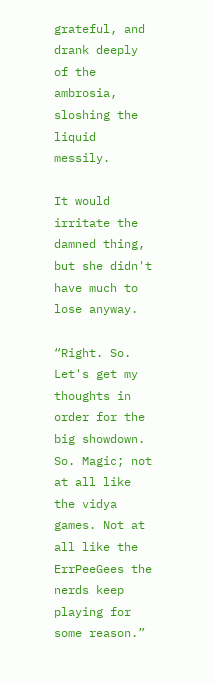grateful, and drank deeply of the ambrosia, sloshing the liquid messily.

It would irritate the damned thing, but she didn't have much to lose anyway.

“Right. So. Let's get my thoughts in order for the big showdown. So. Magic; not at all like the vidya games. Not at all like the ErrPeeGees the nerds keep playing for some reason.”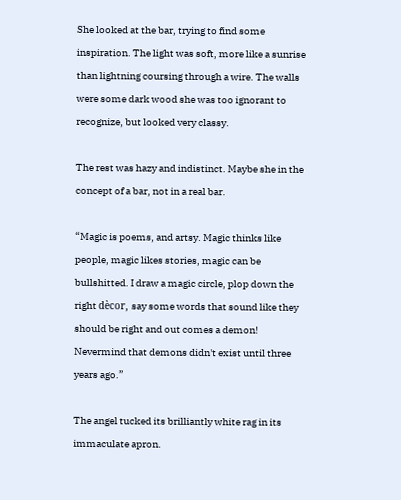She looked at the bar, trying to find some inspiration. The light was soft, more like a sunrise than lightning coursing through a wire. The walls were some dark wood she was too ignorant to recognize, but looked very classy.

The rest was hazy and indistinct. Maybe she in the concept of a bar, not in a real bar.

“Magic is poems, and artsy. Magic thinks like people, magic likes stories, magic can be bullshitted. I draw a magic circle, plop down the right dècor, say some words that sound like they should be right and out comes a demon! Nevermind that demons didn't exist until three years ago.”

The angel tucked its brilliantly white rag in its immaculate apron.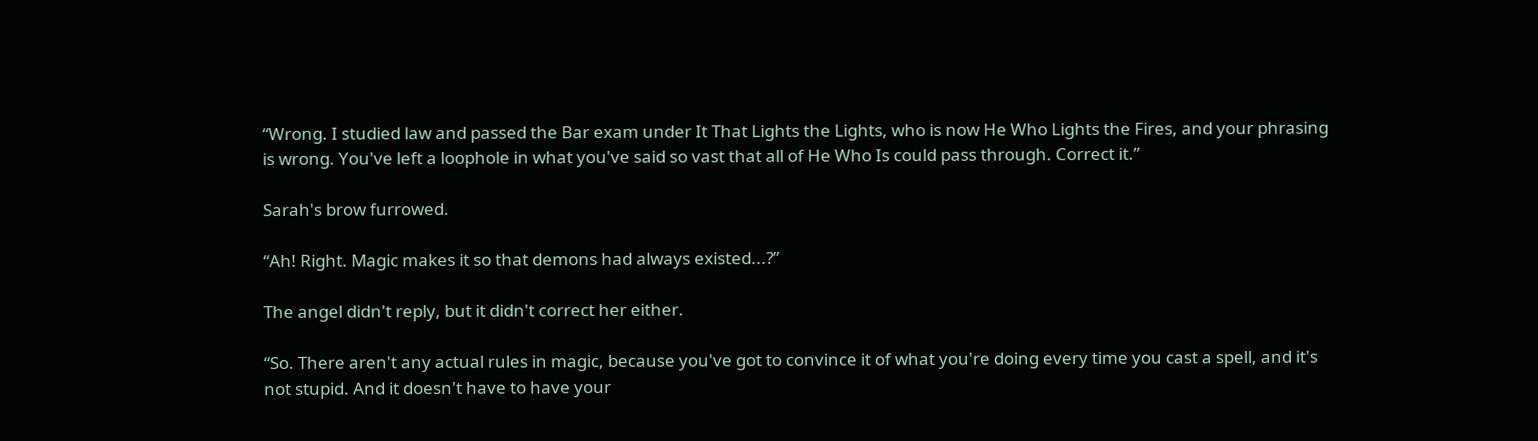“Wrong. I studied law and passed the Bar exam under It That Lights the Lights, who is now He Who Lights the Fires, and your phrasing is wrong. You've left a loophole in what you've said so vast that all of He Who Is could pass through. Correct it.”

Sarah's brow furrowed.

“Ah! Right. Magic makes it so that demons had always existed...?”

The angel didn't reply, but it didn't correct her either.

“So. There aren't any actual rules in magic, because you've got to convince it of what you're doing every time you cast a spell, and it's not stupid. And it doesn't have to have your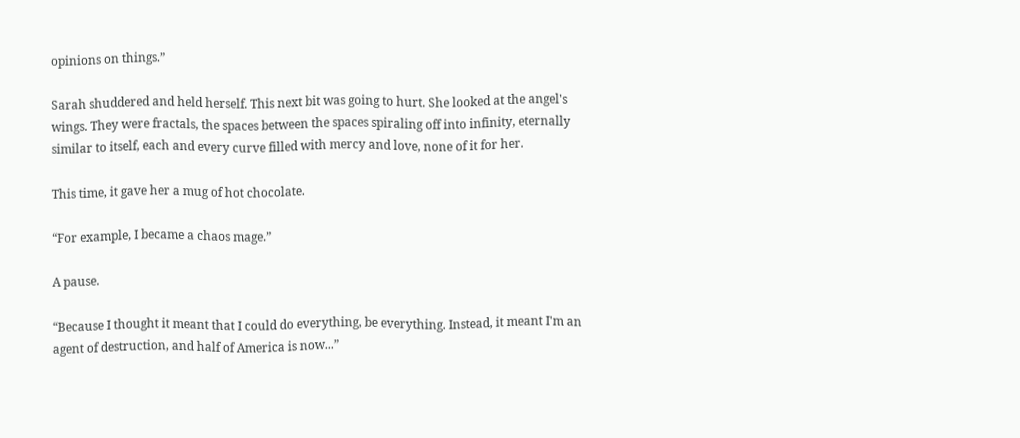opinions on things.”

Sarah shuddered and held herself. This next bit was going to hurt. She looked at the angel's wings. They were fractals, the spaces between the spaces spiraling off into infinity, eternally similar to itself, each and every curve filled with mercy and love, none of it for her.

This time, it gave her a mug of hot chocolate.

“For example, I became a chaos mage.”

A pause.

“Because I thought it meant that I could do everything, be everything. Instead, it meant I'm an agent of destruction, and half of America is now...”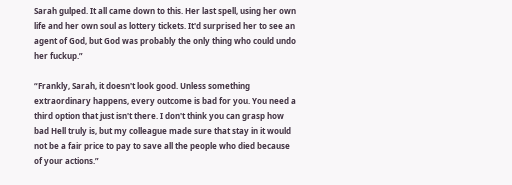Sarah gulped. It all came down to this. Her last spell, using her own life and her own soul as lottery tickets. It'd surprised her to see an agent of God, but God was probably the only thing who could undo her fuckup.”

“Frankly, Sarah, it doesn't look good. Unless something extraordinary happens, every outcome is bad for you. You need a third option that just isn't there. I don't think you can grasp how bad Hell truly is, but my colleague made sure that stay in it would not be a fair price to pay to save all the people who died because of your actions.”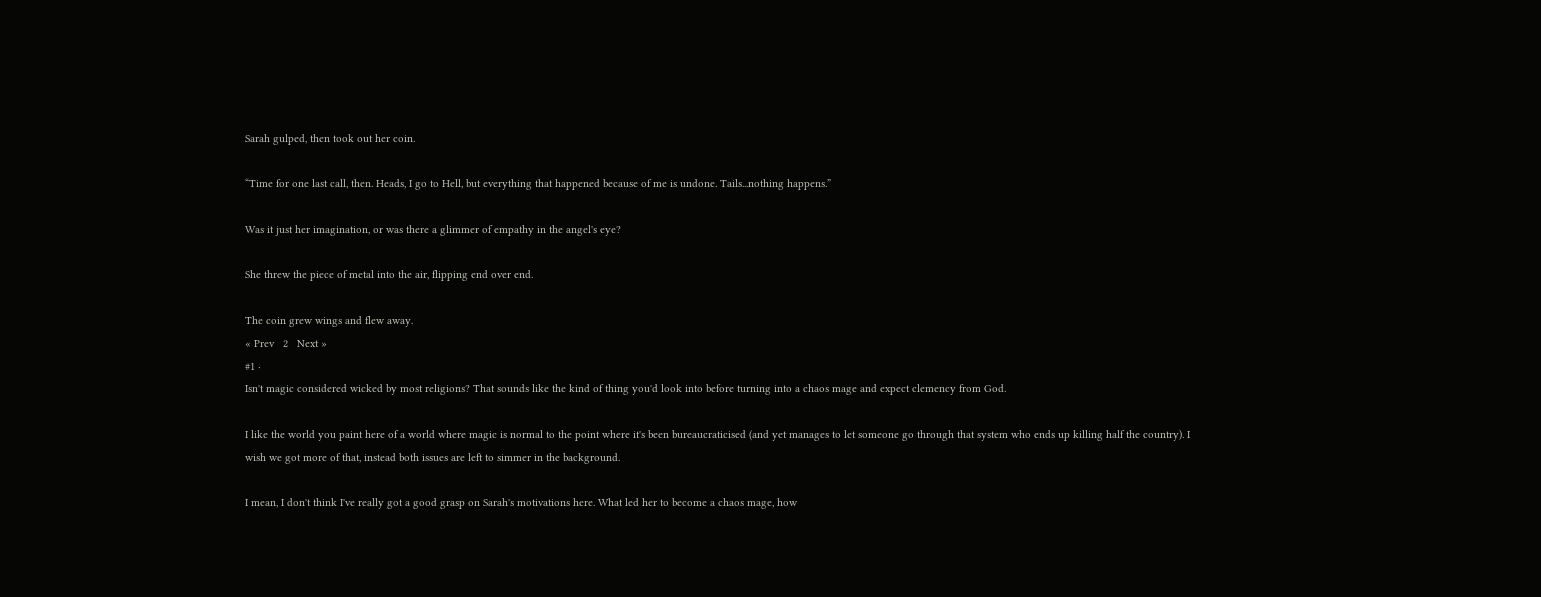Sarah gulped, then took out her coin.

“Time for one last call, then. Heads, I go to Hell, but everything that happened because of me is undone. Tails...nothing happens.”

Was it just her imagination, or was there a glimmer of empathy in the angel's eye?

She threw the piece of metal into the air, flipping end over end.

The coin grew wings and flew away.
« Prev   2   Next »
#1 ·
Isn't magic considered wicked by most religions? That sounds like the kind of thing you'd look into before turning into a chaos mage and expect clemency from God.

I like the world you paint here of a world where magic is normal to the point where it's been bureaucraticised (and yet manages to let someone go through that system who ends up killing half the country). I wish we got more of that, instead both issues are left to simmer in the background.

I mean, I don't think I've really got a good grasp on Sarah's motivations here. What led her to become a chaos mage, how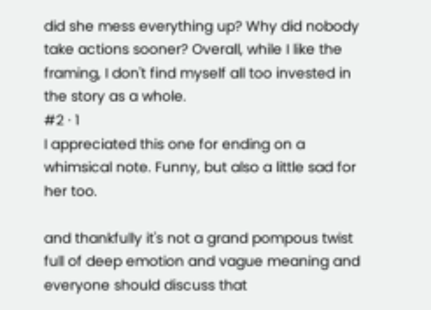did she mess everything up? Why did nobody take actions sooner? Overall, while I like the framing, I don't find myself all too invested in the story as a whole.
#2 · 1
I appreciated this one for ending on a whimsical note. Funny, but also a little sad for her too.

and thankfully it's not a grand pompous twist full of deep emotion and vague meaning and everyone should discuss that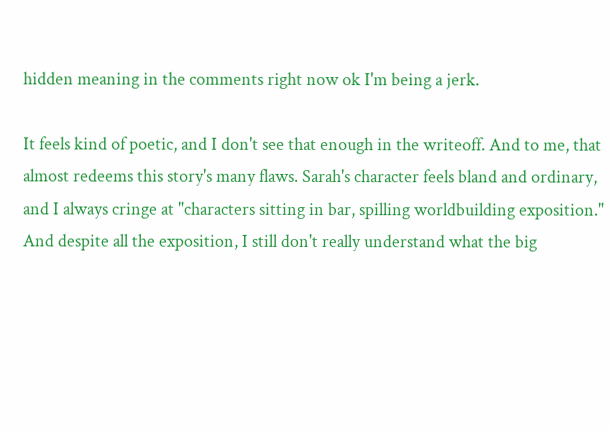hidden meaning in the comments right now ok I'm being a jerk.

It feels kind of poetic, and I don't see that enough in the writeoff. And to me, that almost redeems this story's many flaws. Sarah's character feels bland and ordinary, and I always cringe at "characters sitting in bar, spilling worldbuilding exposition." And despite all the exposition, I still don't really understand what the big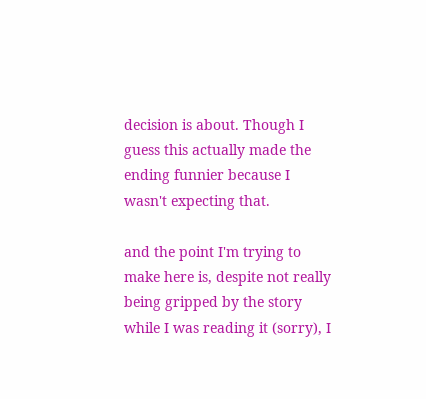decision is about. Though I guess this actually made the ending funnier because I wasn't expecting that.

and the point I'm trying to make here is, despite not really being gripped by the story while I was reading it (sorry), I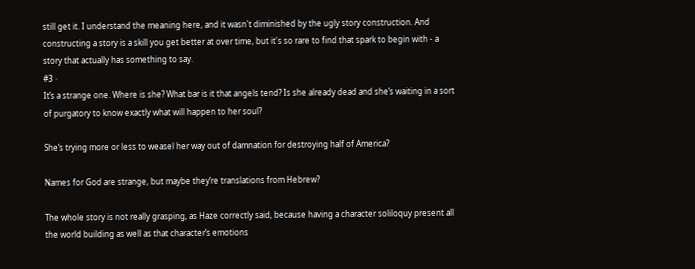still get it. I understand the meaning here, and it wasn't diminished by the ugly story construction. And constructing a story is a skill you get better at over time, but it's so rare to find that spark to begin with - a story that actually has something to say.
#3 ·
It’s a strange one. Where is she? What bar is it that angels tend? Is she already dead and she’s waiting in a sort of purgatory to know exactly what will happen to her soul?

She’s trying more or less to weasel her way out of damnation for destroying half of America?

Names for God are strange, but maybe they’re translations from Hebrew?

The whole story is not really grasping, as Haze correctly said, because having a character soliloquy present all the world building as well as that character’s emotions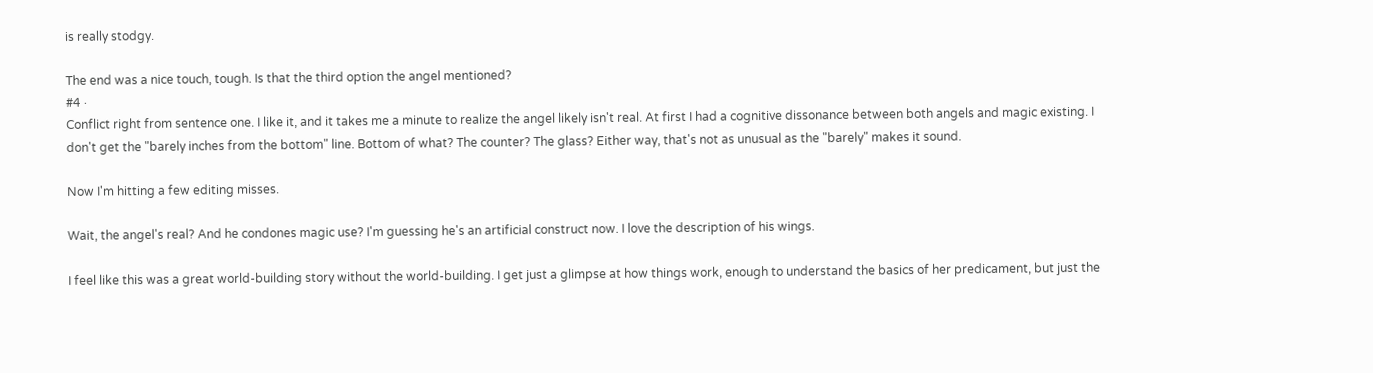is really stodgy.

The end was a nice touch, tough. Is that the third option the angel mentioned?
#4 ·
Conflict right from sentence one. I like it, and it takes me a minute to realize the angel likely isn't real. At first I had a cognitive dissonance between both angels and magic existing. I don't get the "barely inches from the bottom" line. Bottom of what? The counter? The glass? Either way, that's not as unusual as the "barely" makes it sound.

Now I'm hitting a few editing misses.

Wait, the angel's real? And he condones magic use? I'm guessing he's an artificial construct now. I love the description of his wings.

I feel like this was a great world-building story without the world-building. I get just a glimpse at how things work, enough to understand the basics of her predicament, but just the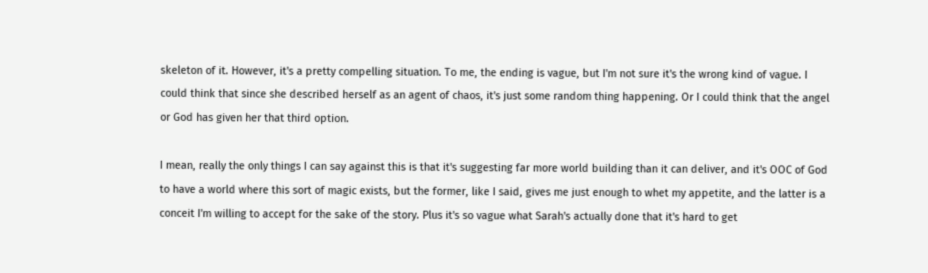skeleton of it. However, it's a pretty compelling situation. To me, the ending is vague, but I'm not sure it's the wrong kind of vague. I could think that since she described herself as an agent of chaos, it's just some random thing happening. Or I could think that the angel or God has given her that third option.

I mean, really the only things I can say against this is that it's suggesting far more world building than it can deliver, and it's OOC of God to have a world where this sort of magic exists, but the former, like I said, gives me just enough to whet my appetite, and the latter is a conceit I'm willing to accept for the sake of the story. Plus it's so vague what Sarah's actually done that it's hard to get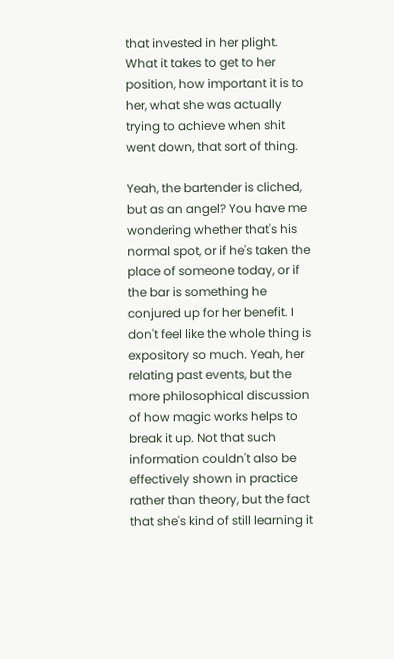that invested in her plight. What it takes to get to her position, how important it is to her, what she was actually trying to achieve when shit went down, that sort of thing.

Yeah, the bartender is cliched, but as an angel? You have me wondering whether that's his normal spot, or if he's taken the place of someone today, or if the bar is something he conjured up for her benefit. I don't feel like the whole thing is expository so much. Yeah, her relating past events, but the more philosophical discussion of how magic works helps to break it up. Not that such information couldn't also be effectively shown in practice rather than theory, but the fact that she's kind of still learning it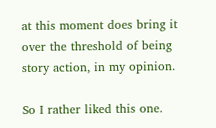at this moment does bring it over the threshold of being story action, in my opinion.

So I rather liked this one.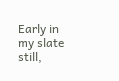Early in my slate still,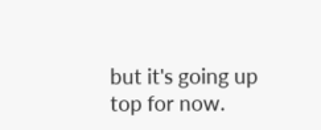but it's going up top for now.